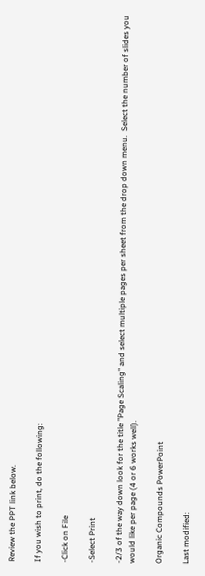Review the PPT link below.

If you wish to print, do the following:

-Click on File

-Select Print

-2/3 of the way down look for the title "Page Scaling" and select multiple pages per sheet from the drop down menu.  Select the number of slides you would like per page (4 or 6 works well).

Organic Compounds PowerPoint

Last modified: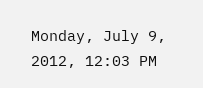Monday, July 9, 2012, 12:03 PM